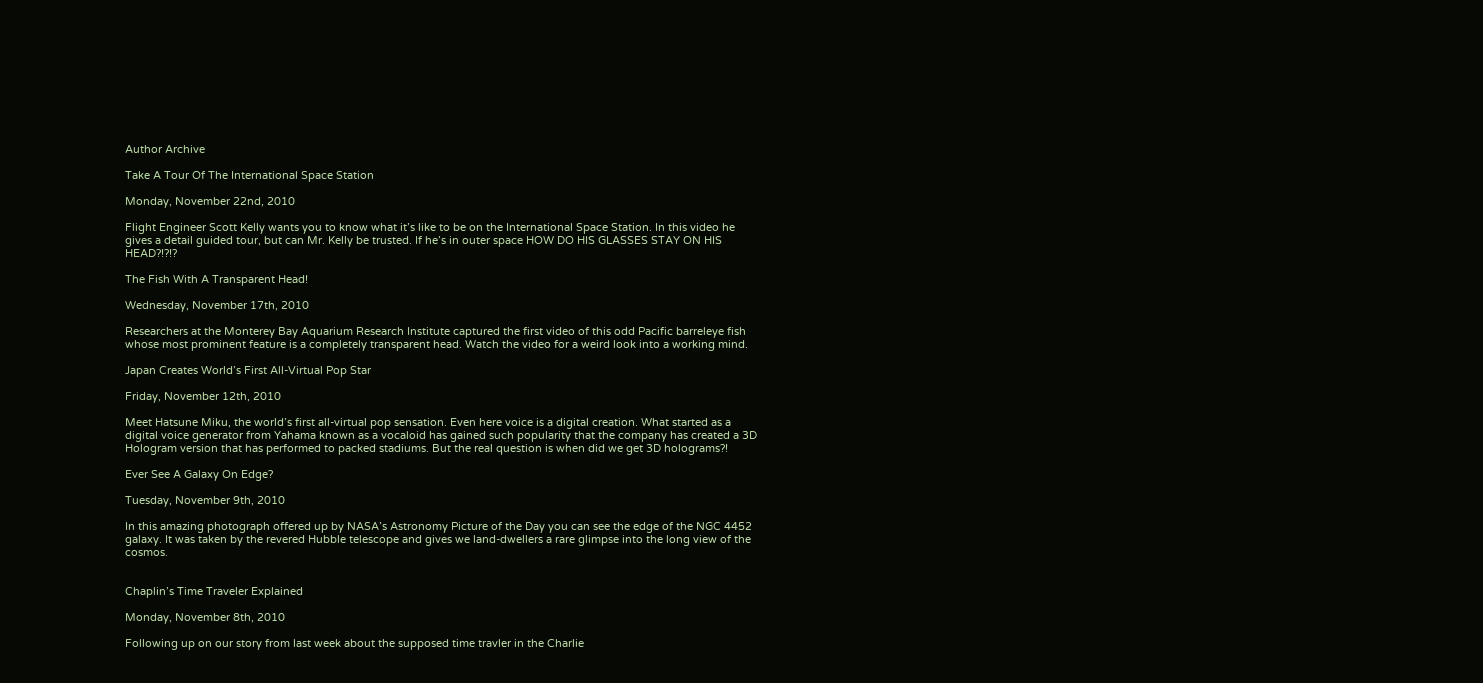Author Archive

Take A Tour Of The International Space Station

Monday, November 22nd, 2010

Flight Engineer Scott Kelly wants you to know what it’s like to be on the International Space Station. In this video he gives a detail guided tour, but can Mr. Kelly be trusted. If he’s in outer space HOW DO HIS GLASSES STAY ON HIS HEAD?!?!?

The Fish With A Transparent Head!

Wednesday, November 17th, 2010

Researchers at the Monterey Bay Aquarium Research Institute captured the first video of this odd Pacific barreleye fish whose most prominent feature is a completely transparent head. Watch the video for a weird look into a working mind.

Japan Creates World’s First All-Virtual Pop Star

Friday, November 12th, 2010

Meet Hatsune Miku, the world’s first all-virtual pop sensation. Even here voice is a digital creation. What started as a digital voice generator from Yahama known as a vocaloid has gained such popularity that the company has created a 3D Hologram version that has performed to packed stadiums. But the real question is when did we get 3D holograms?!

Ever See A Galaxy On Edge?

Tuesday, November 9th, 2010

In this amazing photograph offered up by NASA’s Astronomy Picture of the Day you can see the edge of the NGC 4452 galaxy. It was taken by the revered Hubble telescope and gives we land-dwellers a rare glimpse into the long view of the cosmos.


Chaplin’s Time Traveler Explained

Monday, November 8th, 2010

Following up on our story from last week about the supposed time travler in the Charlie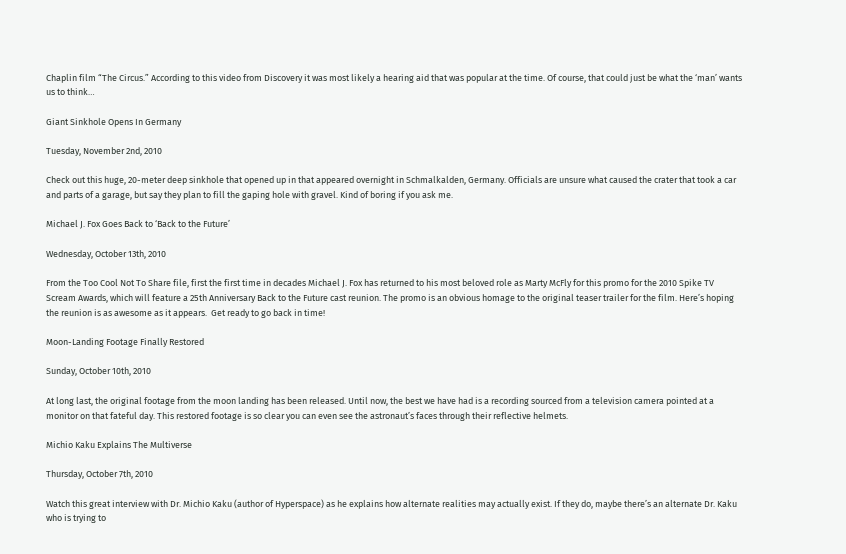Chaplin film “The Circus.” According to this video from Discovery it was most likely a hearing aid that was popular at the time. Of course, that could just be what the ‘man’ wants us to think…

Giant Sinkhole Opens In Germany

Tuesday, November 2nd, 2010

Check out this huge, 20-meter deep sinkhole that opened up in that appeared overnight in Schmalkalden, Germany. Officials are unsure what caused the crater that took a car and parts of a garage, but say they plan to fill the gaping hole with gravel. Kind of boring if you ask me.

Michael J. Fox Goes Back to ‘Back to the Future’

Wednesday, October 13th, 2010

From the Too Cool Not To Share file, first the first time in decades Michael J. Fox has returned to his most beloved role as Marty McFly for this promo for the 2010 Spike TV Scream Awards, which will feature a 25th Anniversary Back to the Future cast reunion. The promo is an obvious homage to the original teaser trailer for the film. Here’s hoping the reunion is as awesome as it appears.  Get ready to go back in time!

Moon-Landing Footage Finally Restored

Sunday, October 10th, 2010

At long last, the original footage from the moon landing has been released. Until now, the best we have had is a recording sourced from a television camera pointed at a monitor on that fateful day. This restored footage is so clear you can even see the astronaut’s faces through their reflective helmets.

Michio Kaku Explains The Multiverse

Thursday, October 7th, 2010

Watch this great interview with Dr. Michio Kaku (author of Hyperspace) as he explains how alternate realities may actually exist. If they do, maybe there’s an alternate Dr. Kaku who is trying to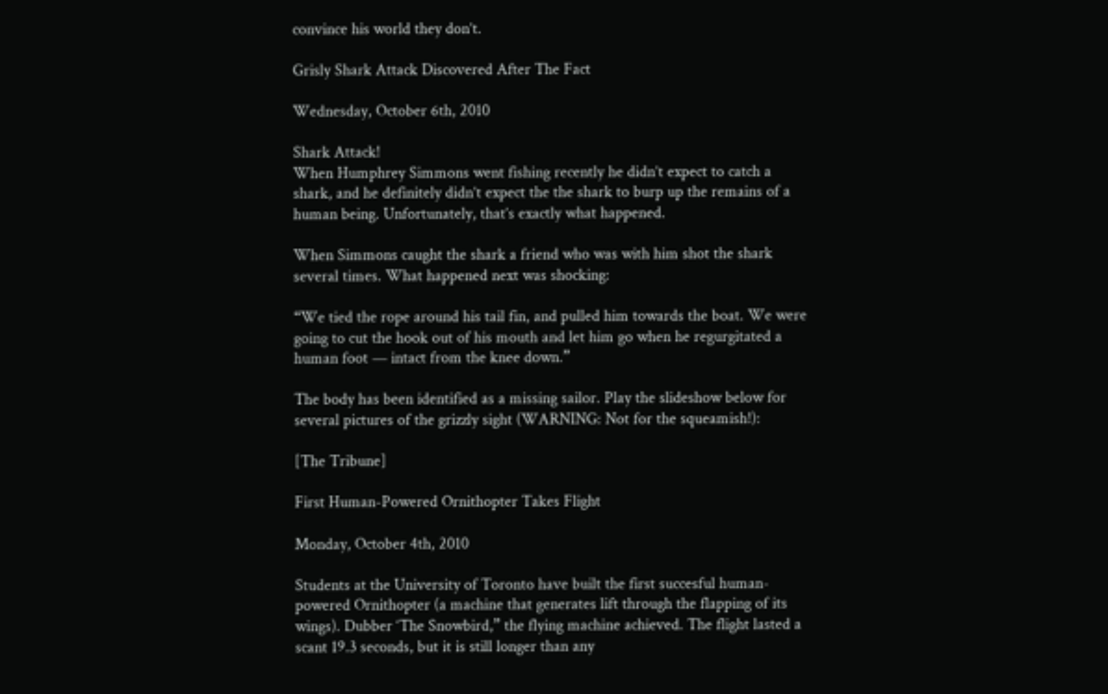convince his world they don’t.

Grisly Shark Attack Discovered After The Fact

Wednesday, October 6th, 2010

Shark Attack!
When Humphrey Simmons went fishing recently he didn’t expect to catch a shark, and he definitely didn’t expect the the shark to burp up the remains of a human being. Unfortunately, that’s exactly what happened.

When Simmons caught the shark a friend who was with him shot the shark several times. What happened next was shocking:

“We tied the rope around his tail fin, and pulled him towards the boat. We were going to cut the hook out of his mouth and let him go when he regurgitated a human foot — intact from the knee down.”

The body has been identified as a missing sailor. Play the slideshow below for several pictures of the grizzly sight (WARNING: Not for the squeamish!):

[The Tribune]

First Human-Powered Ornithopter Takes Flight

Monday, October 4th, 2010

Students at the University of Toronto have built the first succesful human-powered Ornithopter (a machine that generates lift through the flapping of its wings). Dubber ‘The Snowbird,” the flying machine achieved. The flight lasted a scant 19.3 seconds, but it is still longer than any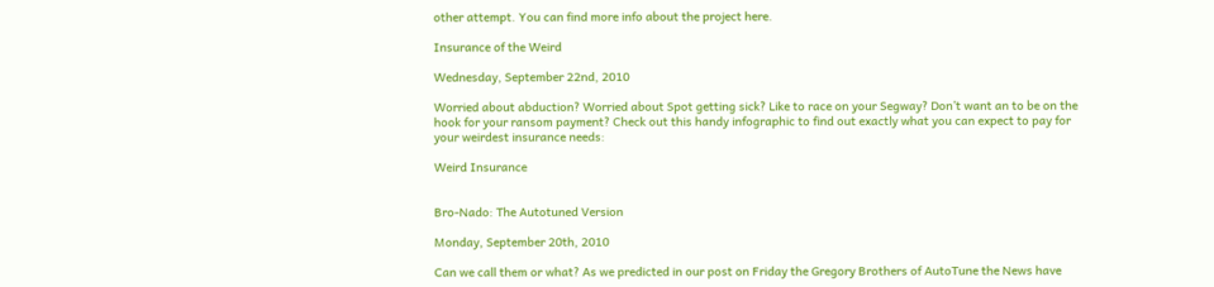other attempt. You can find more info about the project here.

Insurance of the Weird

Wednesday, September 22nd, 2010

Worried about abduction? Worried about Spot getting sick? Like to race on your Segway? Don’t want an to be on the hook for your ransom payment? Check out this handy infographic to find out exactly what you can expect to pay for your weirdest insurance needs:

Weird Insurance


Bro-Nado: The Autotuned Version

Monday, September 20th, 2010

Can we call them or what? As we predicted in our post on Friday the Gregory Brothers of AutoTune the News have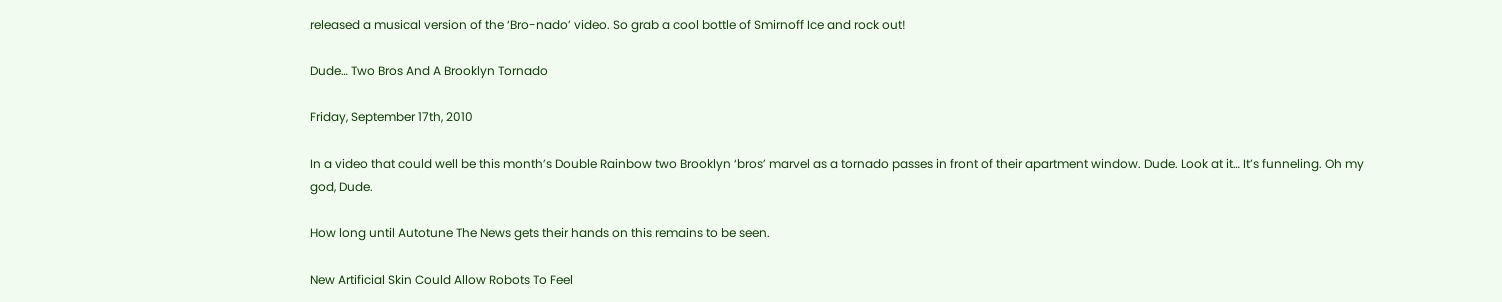released a musical version of the ‘Bro-nado’ video. So grab a cool bottle of Smirnoff Ice and rock out!

Dude… Two Bros And A Brooklyn Tornado

Friday, September 17th, 2010

In a video that could well be this month’s Double Rainbow two Brooklyn ‘bros’ marvel as a tornado passes in front of their apartment window. Dude. Look at it… It’s funneling. Oh my god, Dude.

How long until Autotune The News gets their hands on this remains to be seen.

New Artificial Skin Could Allow Robots To Feel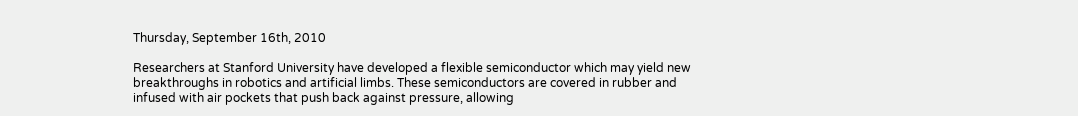Thursday, September 16th, 2010

Researchers at Stanford University have developed a flexible semiconductor which may yield new breakthroughs in robotics and artificial limbs. These semiconductors are covered in rubber and infused with air pockets that push back against pressure, allowing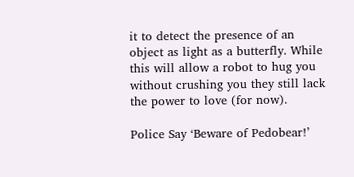it to detect the presence of an object as light as a butterfly. While this will allow a robot to hug you without crushing you they still lack the power to love (for now).

Police Say ‘Beware of Pedobear!’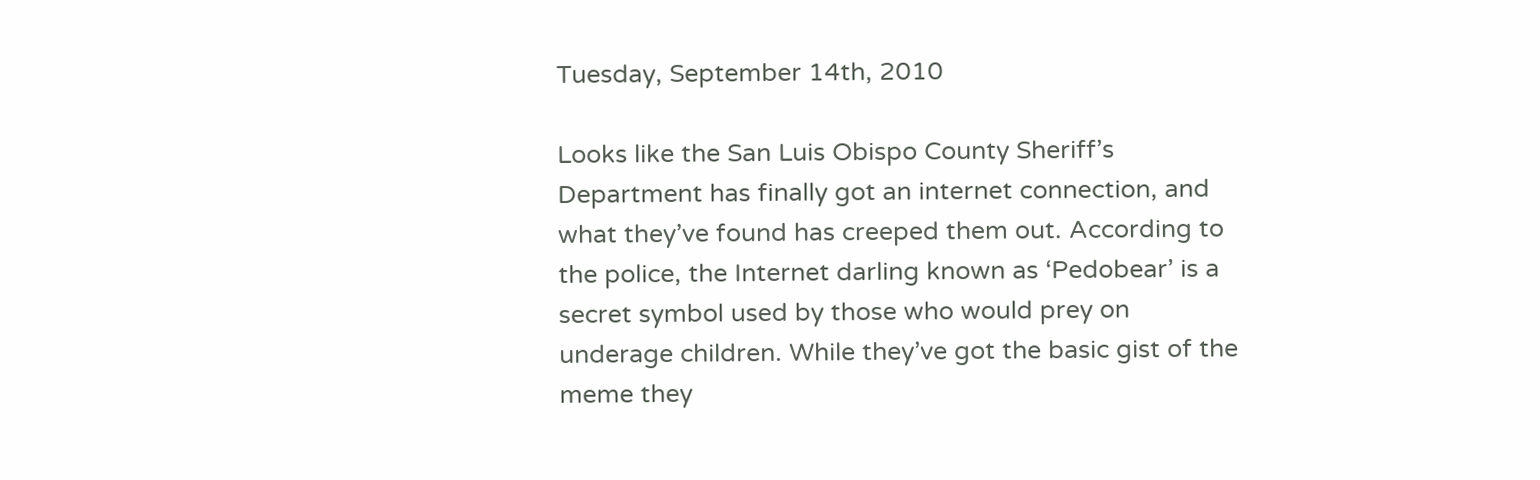Tuesday, September 14th, 2010

Looks like the San Luis Obispo County Sheriff’s Department has finally got an internet connection, and what they’ve found has creeped them out. According to the police, the Internet darling known as ‘Pedobear’ is a secret symbol used by those who would prey on underage children. While they’ve got the basic gist of the meme they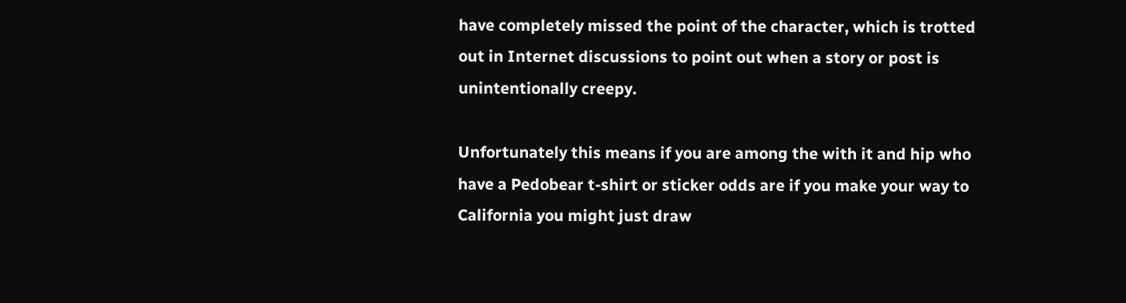have completely missed the point of the character, which is trotted out in Internet discussions to point out when a story or post is unintentionally creepy.

Unfortunately this means if you are among the with it and hip who have a Pedobear t-shirt or sticker odds are if you make your way to California you might just draw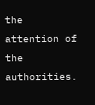the attention of the authorities.